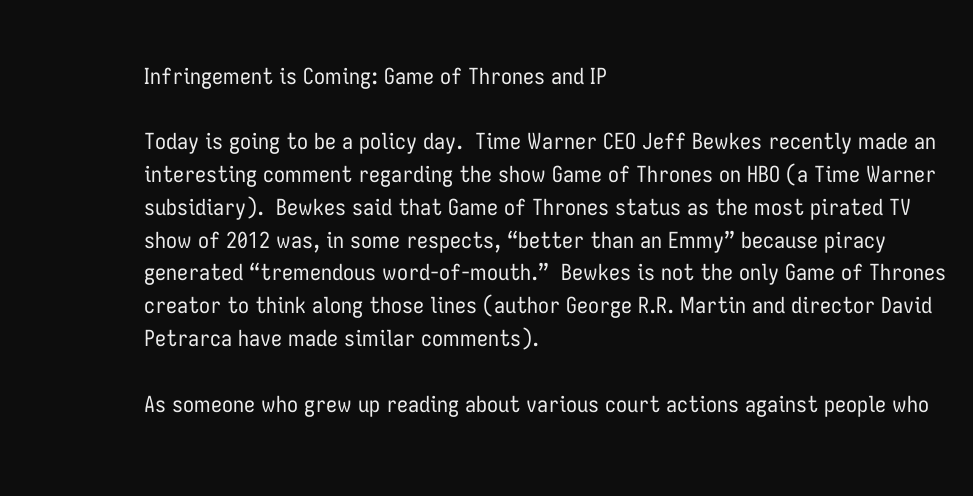Infringement is Coming: Game of Thrones and IP

Today is going to be a policy day.  Time Warner CEO Jeff Bewkes recently made an interesting comment regarding the show Game of Thrones on HBO (a Time Warner subsidiary).  Bewkes said that Game of Thrones status as the most pirated TV show of 2012 was, in some respects, “better than an Emmy” because piracy generated “tremendous word-of-mouth.”  Bewkes is not the only Game of Thrones creator to think along those lines (author George R.R. Martin and director David Petrarca have made similar comments).

As someone who grew up reading about various court actions against people who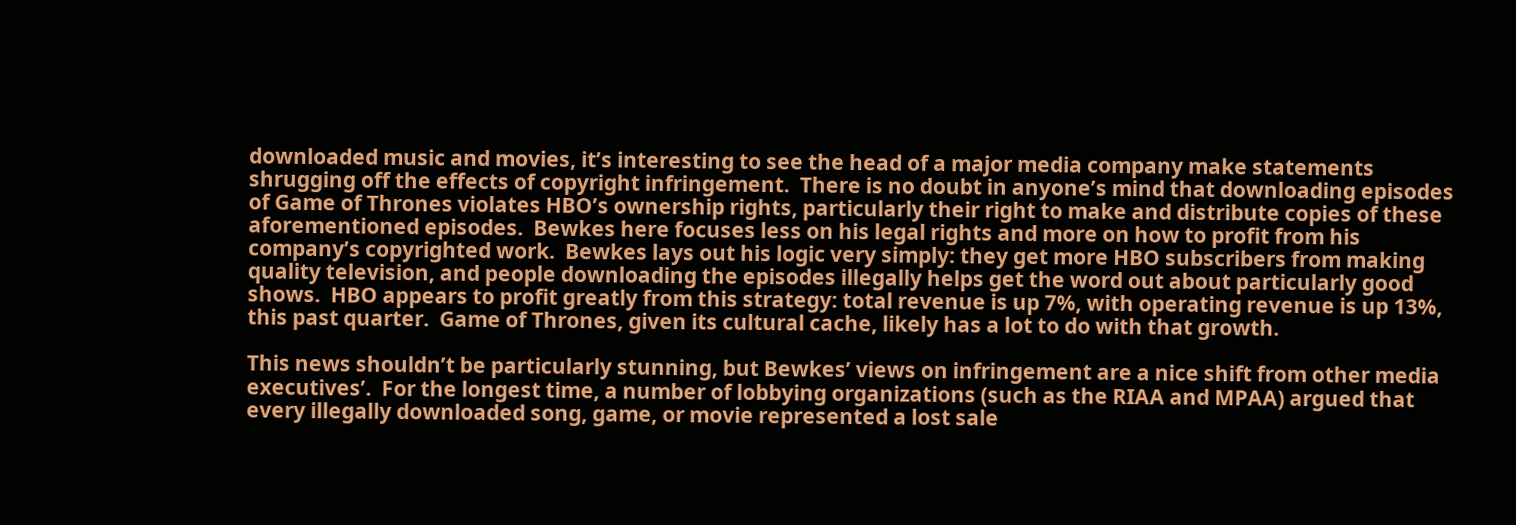downloaded music and movies, it’s interesting to see the head of a major media company make statements shrugging off the effects of copyright infringement.  There is no doubt in anyone’s mind that downloading episodes of Game of Thrones violates HBO’s ownership rights, particularly their right to make and distribute copies of these aforementioned episodes.  Bewkes here focuses less on his legal rights and more on how to profit from his company’s copyrighted work.  Bewkes lays out his logic very simply: they get more HBO subscribers from making quality television, and people downloading the episodes illegally helps get the word out about particularly good shows.  HBO appears to profit greatly from this strategy: total revenue is up 7%, with operating revenue is up 13%, this past quarter.  Game of Thrones, given its cultural cache, likely has a lot to do with that growth.

This news shouldn’t be particularly stunning, but Bewkes’ views on infringement are a nice shift from other media executives’.  For the longest time, a number of lobbying organizations (such as the RIAA and MPAA) argued that every illegally downloaded song, game, or movie represented a lost sale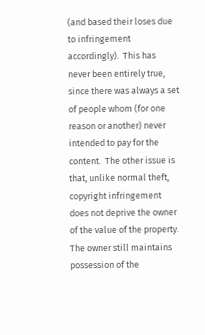(and based their loses due to infringement accordingly).  This has never been entirely true, since there was always a set of people whom (for one reason or another) never intended to pay for the content.  The other issue is that, unlike normal theft, copyright infringement does not deprive the owner of the value of the property.  The owner still maintains possession of the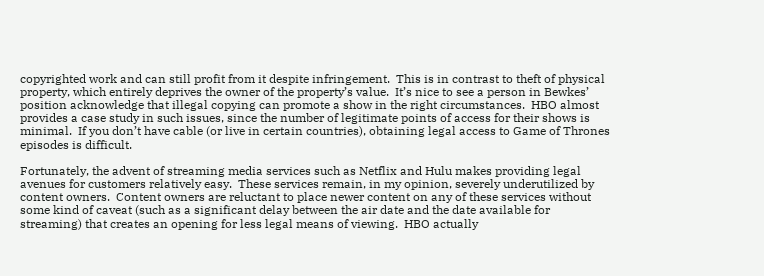copyrighted work and can still profit from it despite infringement.  This is in contrast to theft of physical property, which entirely deprives the owner of the property’s value.  It’s nice to see a person in Bewkes’ position acknowledge that illegal copying can promote a show in the right circumstances.  HBO almost provides a case study in such issues, since the number of legitimate points of access for their shows is minimal.  If you don’t have cable (or live in certain countries), obtaining legal access to Game of Thrones episodes is difficult.

Fortunately, the advent of streaming media services such as Netflix and Hulu makes providing legal avenues for customers relatively easy.  These services remain, in my opinion, severely underutilized by content owners.  Content owners are reluctant to place newer content on any of these services without some kind of caveat (such as a significant delay between the air date and the date available for streaming) that creates an opening for less legal means of viewing.  HBO actually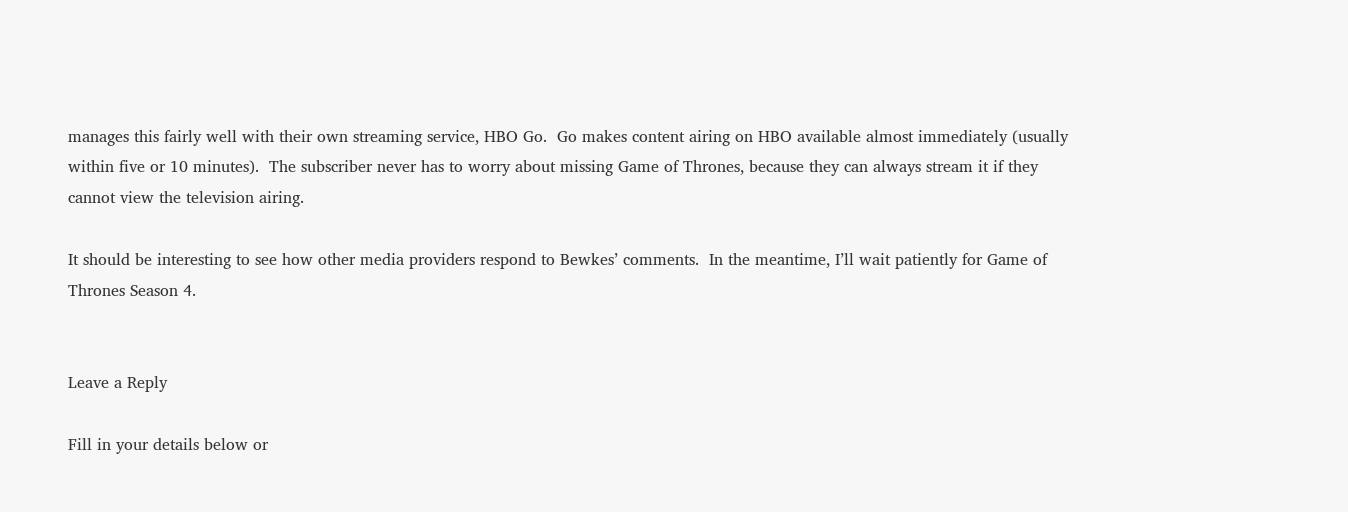manages this fairly well with their own streaming service, HBO Go.  Go makes content airing on HBO available almost immediately (usually within five or 10 minutes).  The subscriber never has to worry about missing Game of Thrones, because they can always stream it if they cannot view the television airing.

It should be interesting to see how other media providers respond to Bewkes’ comments.  In the meantime, I’ll wait patiently for Game of Thrones Season 4.


Leave a Reply

Fill in your details below or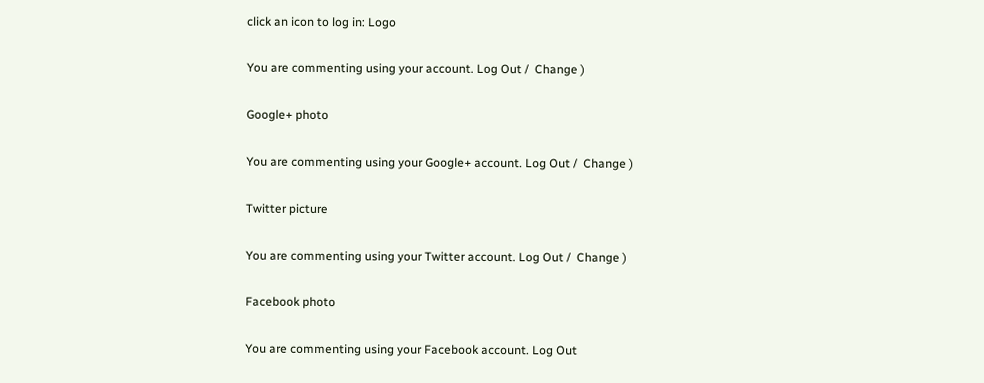click an icon to log in: Logo

You are commenting using your account. Log Out /  Change )

Google+ photo

You are commenting using your Google+ account. Log Out /  Change )

Twitter picture

You are commenting using your Twitter account. Log Out /  Change )

Facebook photo

You are commenting using your Facebook account. Log Out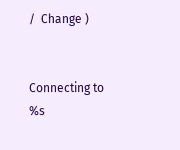/  Change )


Connecting to %s